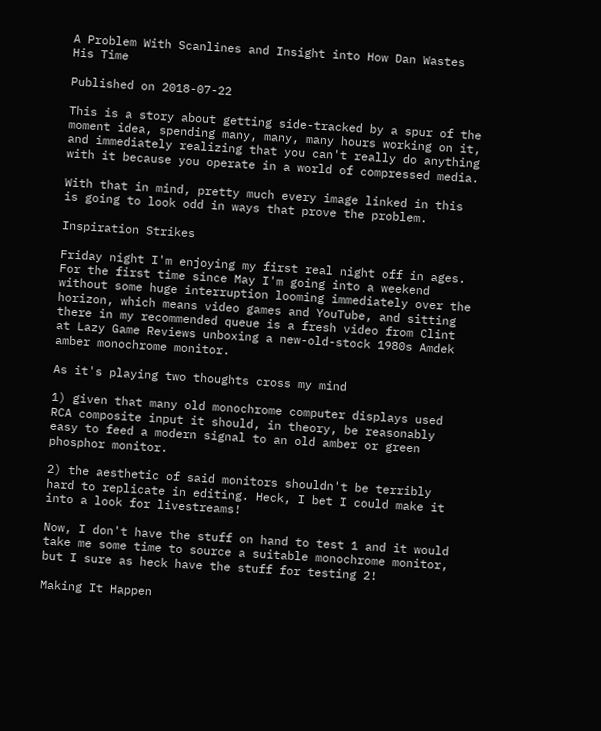A Problem With Scanlines and Insight into How Dan Wastes His Time

Published on 2018-07-22

This is a story about getting side-tracked by a spur of the moment idea, spending many, many, many hours working on it, and immediately realizing that you can't really do anything with it because you operate in a world of compressed media.

With that in mind, pretty much every image linked in this is going to look odd in ways that prove the problem.

Inspiration Strikes

Friday night I'm enjoying my first real night off in ages. For the first time since May I'm going into a weekend without some huge interruption looming immediately over the horizon, which means video games and YouTube, and sitting there in my recommended queue is a fresh video from Clint at Lazy Game Reviews unboxing a new-old-stock 1980s Amdek amber monochrome monitor.

As it's playing two thoughts cross my mind

1) given that many old monochrome computer displays used RCA composite input it should, in theory, be reasonably easy to feed a modern signal to an old amber or green phosphor monitor.

2) the aesthetic of said monitors shouldn't be terribly hard to replicate in editing. Heck, I bet I could make it into a look for livestreams!

Now, I don't have the stuff on hand to test 1 and it would take me some time to source a suitable monochrome monitor, but I sure as heck have the stuff for testing 2!

Making It Happen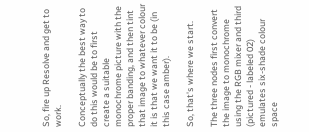So, fire up Resolve and get to work.

Conceptually the best way to do this would be to first create a suitable monochrome picture with the proper banding, and then tint that image to whatever colour it is that we want it to be (in this case amber).

So, that's where we start.

The three nodes first convert the image to monochrome using the RGB mixer and third (pictured - labeled 02) emulates six-shade colour space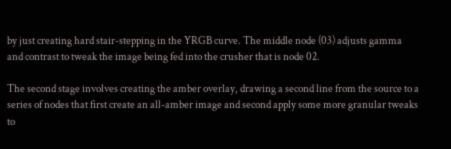by just creating hard stair-stepping in the YRGB curve. The middle node (03) adjusts gamma and contrast to tweak the image being fed into the crusher that is node 02.

The second stage involves creating the amber overlay, drawing a second line from the source to a series of nodes that first create an all-amber image and second apply some more granular tweaks to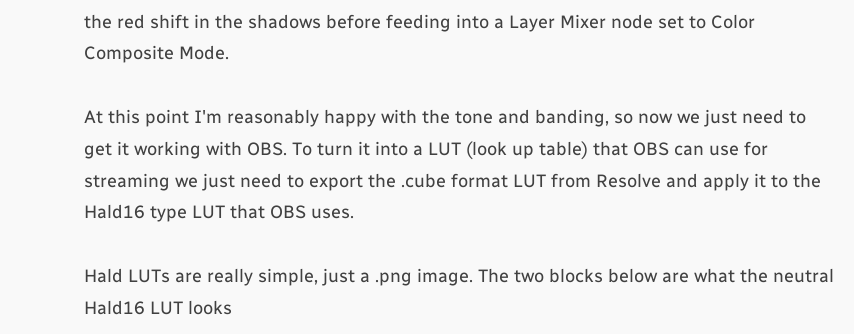the red shift in the shadows before feeding into a Layer Mixer node set to Color Composite Mode.

At this point I'm reasonably happy with the tone and banding, so now we just need to get it working with OBS. To turn it into a LUT (look up table) that OBS can use for streaming we just need to export the .cube format LUT from Resolve and apply it to the Hald16 type LUT that OBS uses.

Hald LUTs are really simple, just a .png image. The two blocks below are what the neutral Hald16 LUT looks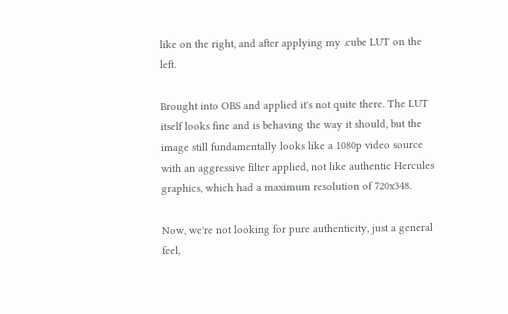like on the right, and after applying my .cube LUT on the left.

Brought into OBS and applied it's not quite there. The LUT itself looks fine and is behaving the way it should, but the image still fundamentally looks like a 1080p video source with an aggressive filter applied, not like authentic Hercules graphics, which had a maximum resolution of 720x348.

Now, we're not looking for pure authenticity, just a general feel,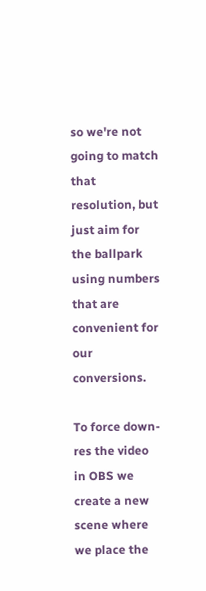so we're not going to match that resolution, but just aim for the ballpark using numbers that are convenient for our conversions.

To force down-res the video in OBS we create a new scene where we place the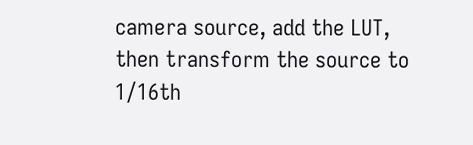camera source, add the LUT, then transform the source to 1/16th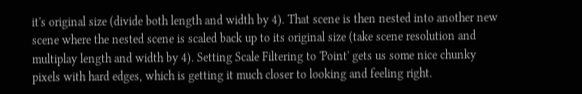it's original size (divide both length and width by 4). That scene is then nested into another new scene where the nested scene is scaled back up to its original size (take scene resolution and multiplay length and width by 4). Setting Scale Filtering to 'Point' gets us some nice chunky pixels with hard edges, which is getting it much closer to looking and feeling right.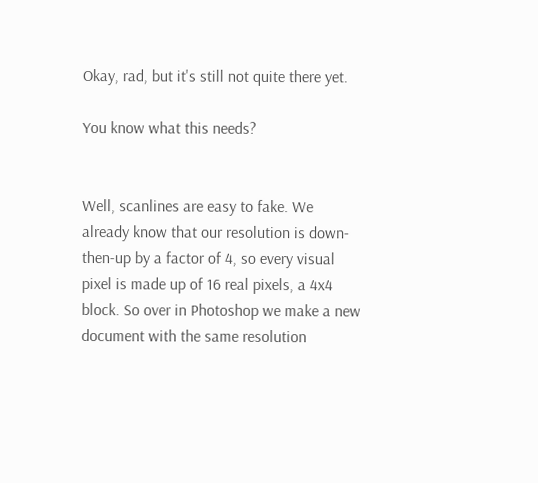Okay, rad, but it's still not quite there yet.

You know what this needs?


Well, scanlines are easy to fake. We already know that our resolution is down-then-up by a factor of 4, so every visual pixel is made up of 16 real pixels, a 4x4 block. So over in Photoshop we make a new document with the same resolution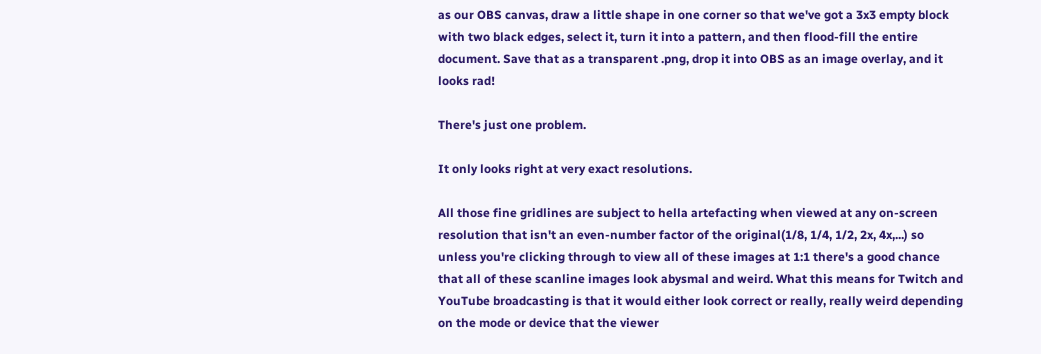as our OBS canvas, draw a little shape in one corner so that we've got a 3x3 empty block with two black edges, select it, turn it into a pattern, and then flood-fill the entire document. Save that as a transparent .png, drop it into OBS as an image overlay, and it looks rad!

There's just one problem.

It only looks right at very exact resolutions.

All those fine gridlines are subject to hella artefacting when viewed at any on-screen resolution that isn't an even-number factor of the original(1/8, 1/4, 1/2, 2x, 4x,...) so unless you're clicking through to view all of these images at 1:1 there's a good chance that all of these scanline images look abysmal and weird. What this means for Twitch and YouTube broadcasting is that it would either look correct or really, really weird depending on the mode or device that the viewer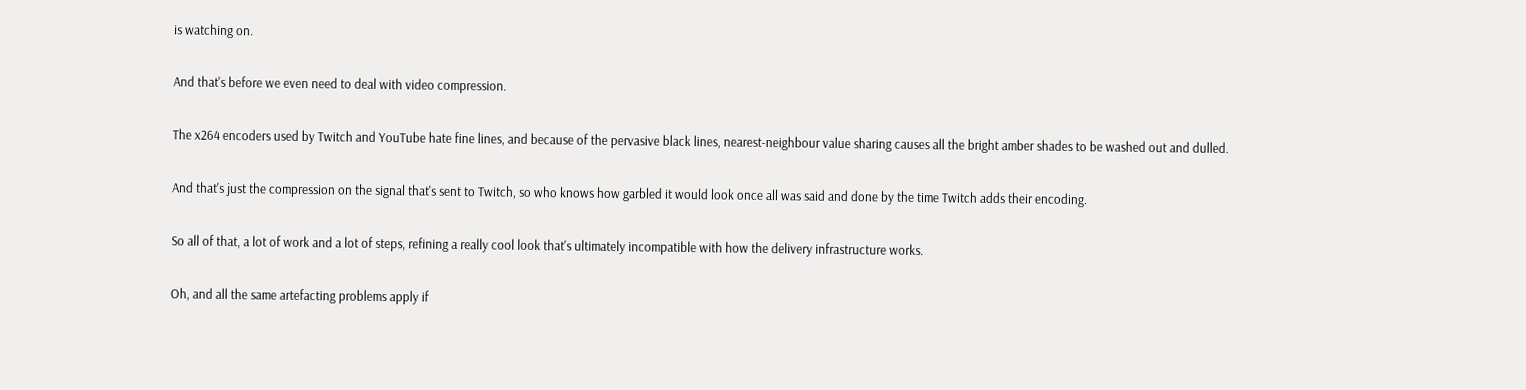is watching on.

And that's before we even need to deal with video compression.

The x264 encoders used by Twitch and YouTube hate fine lines, and because of the pervasive black lines, nearest-neighbour value sharing causes all the bright amber shades to be washed out and dulled.

And that's just the compression on the signal that's sent to Twitch, so who knows how garbled it would look once all was said and done by the time Twitch adds their encoding.

So all of that, a lot of work and a lot of steps, refining a really cool look that's ultimately incompatible with how the delivery infrastructure works.

Oh, and all the same artefacting problems apply if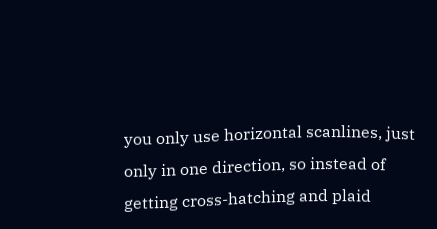you only use horizontal scanlines, just only in one direction, so instead of getting cross-hatching and plaid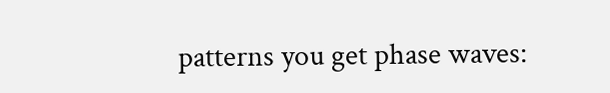patterns you get phase waves: